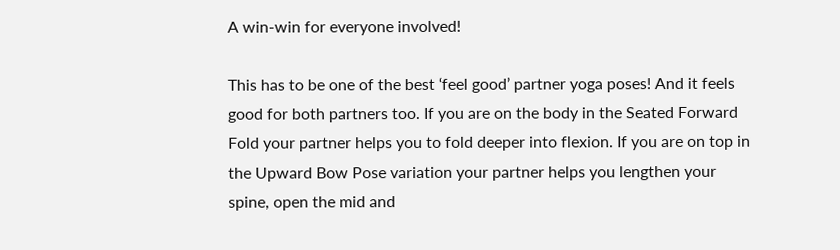A win-win for everyone involved!

This has to be one of the best ‘feel good’ partner yoga poses! And it feels good for both partners too. If you are on the body in the Seated Forward Fold your partner helps you to fold deeper into flexion. If you are on top in the Upward Bow Pose variation your partner helps you lengthen your spine, open the mid and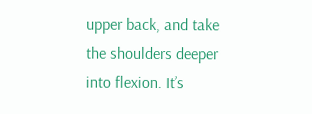upper back, and take the shoulders deeper into flexion. It’s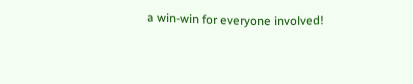a win-win for everyone involved!